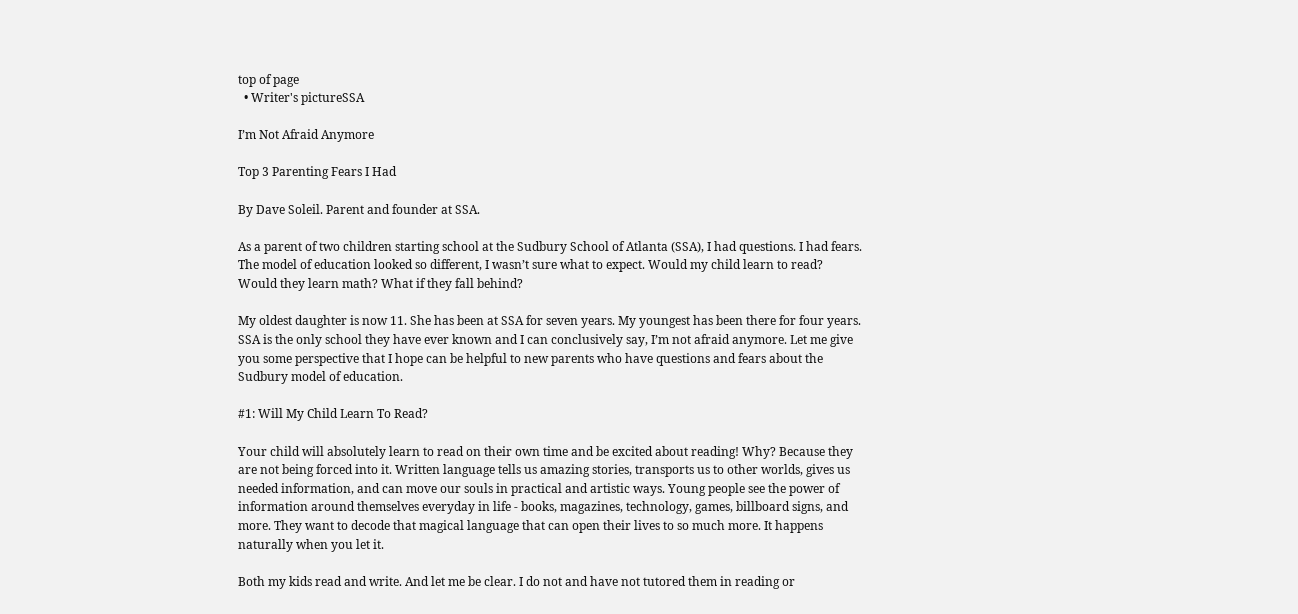top of page
  • Writer's pictureSSA

I’m Not Afraid Anymore

Top 3 Parenting Fears I Had

By Dave Soleil. Parent and founder at SSA.

As a parent of two children starting school at the Sudbury School of Atlanta (SSA), I had questions. I had fears. The model of education looked so different, I wasn’t sure what to expect. Would my child learn to read? Would they learn math? What if they fall behind?

My oldest daughter is now 11. She has been at SSA for seven years. My youngest has been there for four years. SSA is the only school they have ever known and I can conclusively say, I’m not afraid anymore. Let me give you some perspective that I hope can be helpful to new parents who have questions and fears about the Sudbury model of education.

#1: Will My Child Learn To Read?

Your child will absolutely learn to read on their own time and be excited about reading! Why? Because they are not being forced into it. Written language tells us amazing stories, transports us to other worlds, gives us needed information, and can move our souls in practical and artistic ways. Young people see the power of information around themselves everyday in life - books, magazines, technology, games, billboard signs, and more. They want to decode that magical language that can open their lives to so much more. It happens naturally when you let it.

Both my kids read and write. And let me be clear. I do not and have not tutored them in reading or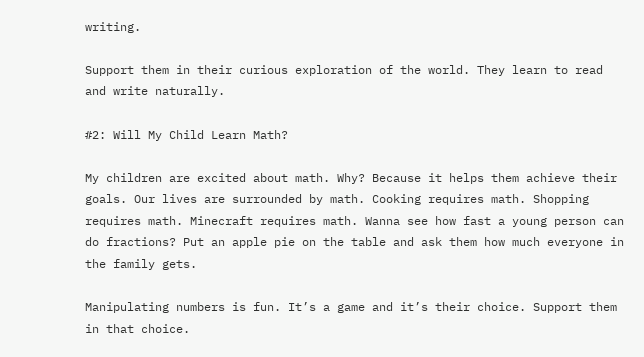writing.

Support them in their curious exploration of the world. They learn to read and write naturally.

#2: Will My Child Learn Math?

My children are excited about math. Why? Because it helps them achieve their goals. Our lives are surrounded by math. Cooking requires math. Shopping requires math. Minecraft requires math. Wanna see how fast a young person can do fractions? Put an apple pie on the table and ask them how much everyone in the family gets.

Manipulating numbers is fun. It’s a game and it’s their choice. Support them in that choice.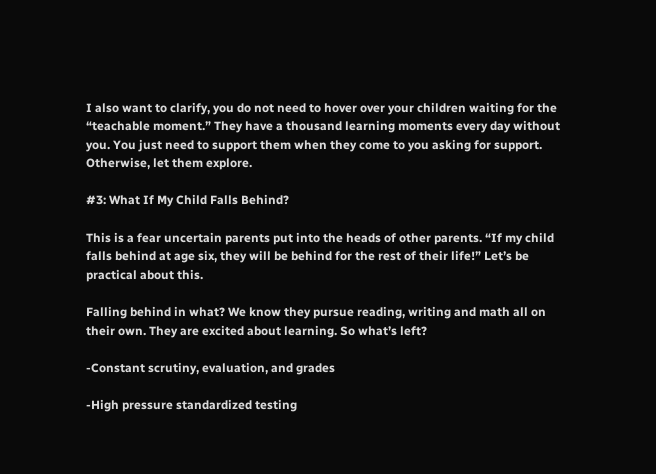I also want to clarify, you do not need to hover over your children waiting for the “teachable moment.” They have a thousand learning moments every day without you. You just need to support them when they come to you asking for support. Otherwise, let them explore.

#3: What If My Child Falls Behind?

This is a fear uncertain parents put into the heads of other parents. “If my child falls behind at age six, they will be behind for the rest of their life!” Let’s be practical about this.

Falling behind in what? We know they pursue reading, writing and math all on their own. They are excited about learning. So what’s left?

-Constant scrutiny, evaluation, and grades

-High pressure standardized testing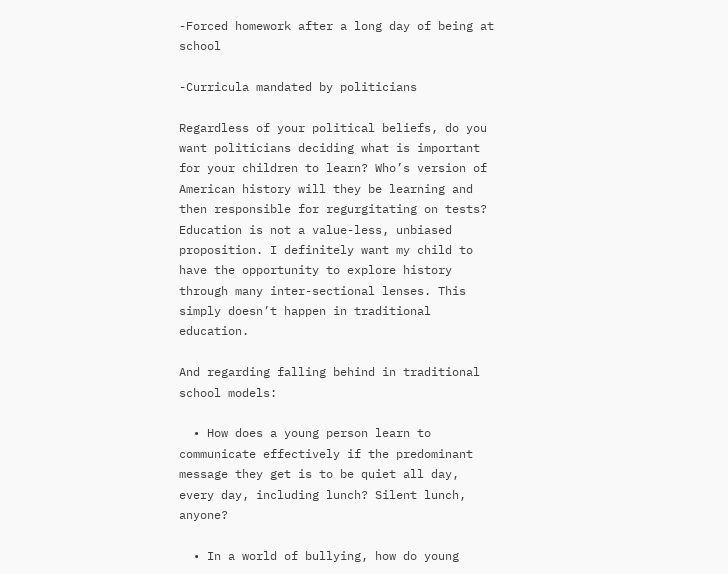-Forced homework after a long day of being at school

-Curricula mandated by politicians

Regardless of your political beliefs, do you want politicians deciding what is important for your children to learn? Who’s version of American history will they be learning and then responsible for regurgitating on tests? Education is not a value-less, unbiased proposition. I definitely want my child to have the opportunity to explore history through many inter-sectional lenses. This simply doesn’t happen in traditional education.

And regarding falling behind in traditional school models:

  • How does a young person learn to communicate effectively if the predominant message they get is to be quiet all day, every day, including lunch? Silent lunch, anyone?

  • In a world of bullying, how do young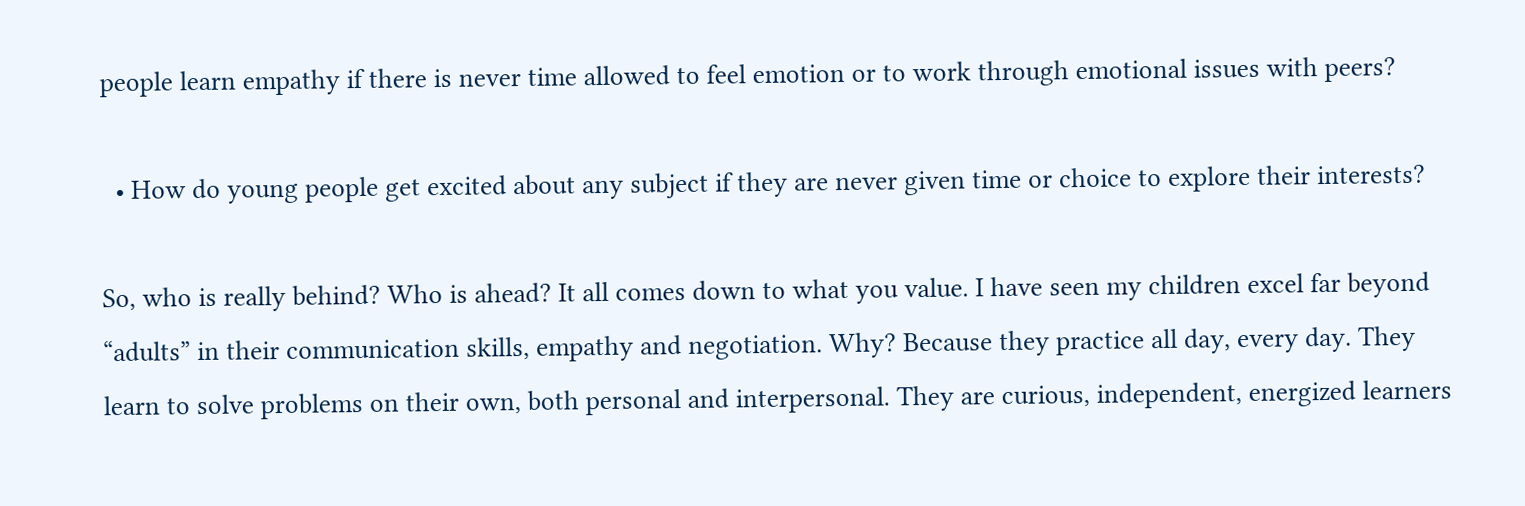people learn empathy if there is never time allowed to feel emotion or to work through emotional issues with peers?

  • How do young people get excited about any subject if they are never given time or choice to explore their interests?

So, who is really behind? Who is ahead? It all comes down to what you value. I have seen my children excel far beyond “adults” in their communication skills, empathy and negotiation. Why? Because they practice all day, every day. They learn to solve problems on their own, both personal and interpersonal. They are curious, independent, energized learners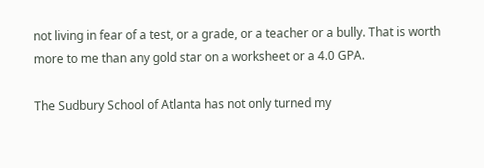not living in fear of a test, or a grade, or a teacher or a bully. That is worth more to me than any gold star on a worksheet or a 4.0 GPA.

The Sudbury School of Atlanta has not only turned my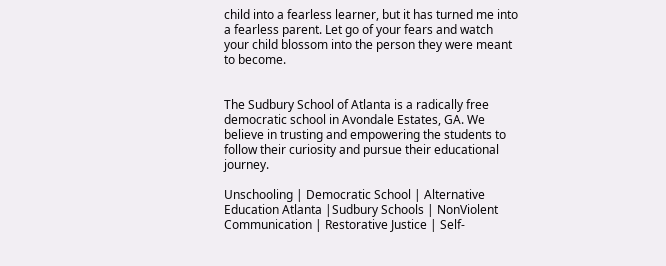child into a fearless learner, but it has turned me into a fearless parent. Let go of your fears and watch your child blossom into the person they were meant to become.


The Sudbury School of Atlanta is a radically free democratic school in Avondale Estates, GA. We believe in trusting and empowering the students to follow their curiosity and pursue their educational journey.

Unschooling | Democratic School | Alternative Education Atlanta |Sudbury Schools | NonViolent Communication | Restorative Justice | Self-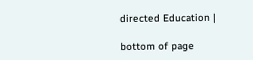directed Education |

bottom of page